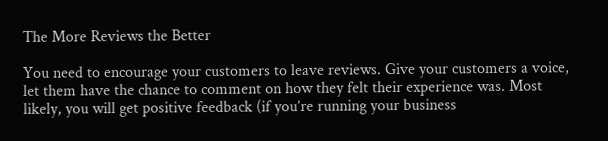The More Reviews the Better

You need to encourage your customers to leave reviews. Give your customers a voice, let them have the chance to comment on how they felt their experience was. Most likely, you will get positive feedback (if you’re running your business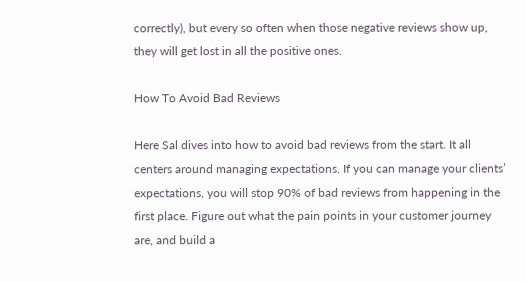correctly), but every so often when those negative reviews show up, they will get lost in all the positive ones.

How To Avoid Bad Reviews

Here Sal dives into how to avoid bad reviews from the start. It all centers around managing expectations. If you can manage your clients’ expectations, you will stop 90% of bad reviews from happening in the first place. Figure out what the pain points in your customer journey are, and build a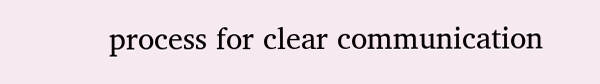process for clear communication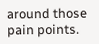around those pain points.